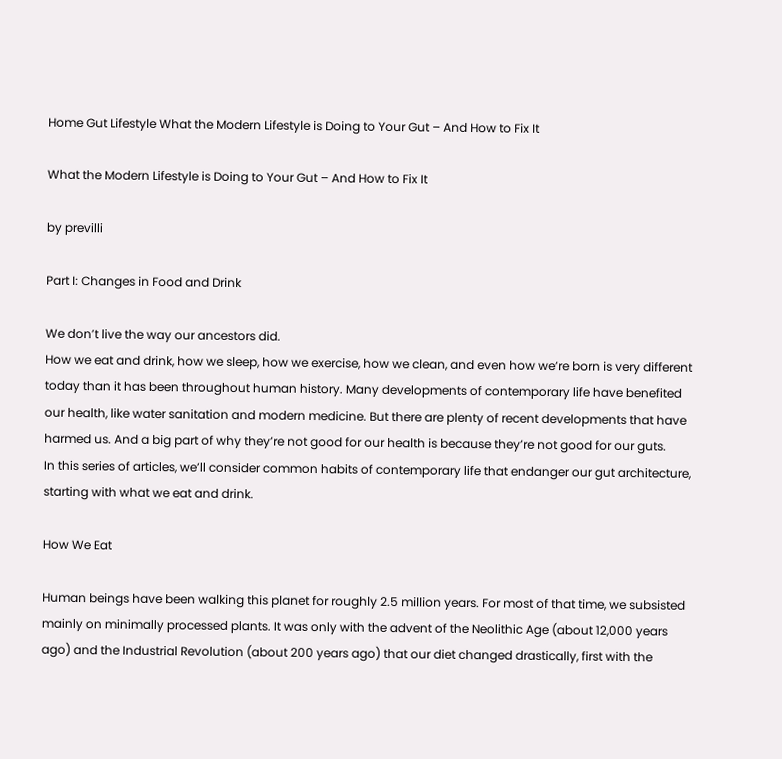Home Gut Lifestyle What the Modern Lifestyle is Doing to Your Gut – And How to Fix It

What the Modern Lifestyle is Doing to Your Gut – And How to Fix It

by previlli

Part I: Changes in Food and Drink

We don’t live the way our ancestors did.
How we eat and drink, how we sleep, how we exercise, how we clean, and even how we’re born is very different today than it has been throughout human history. Many developments of contemporary life have benefited our health, like water sanitation and modern medicine. But there are plenty of recent developments that have harmed us. And a big part of why they’re not good for our health is because they’re not good for our guts.
In this series of articles, we’ll consider common habits of contemporary life that endanger our gut architecture, starting with what we eat and drink.

How We Eat

Human beings have been walking this planet for roughly 2.5 million years. For most of that time, we subsisted mainly on minimally processed plants. It was only with the advent of the Neolithic Age (about 12,000 years ago) and the Industrial Revolution (about 200 years ago) that our diet changed drastically, first with the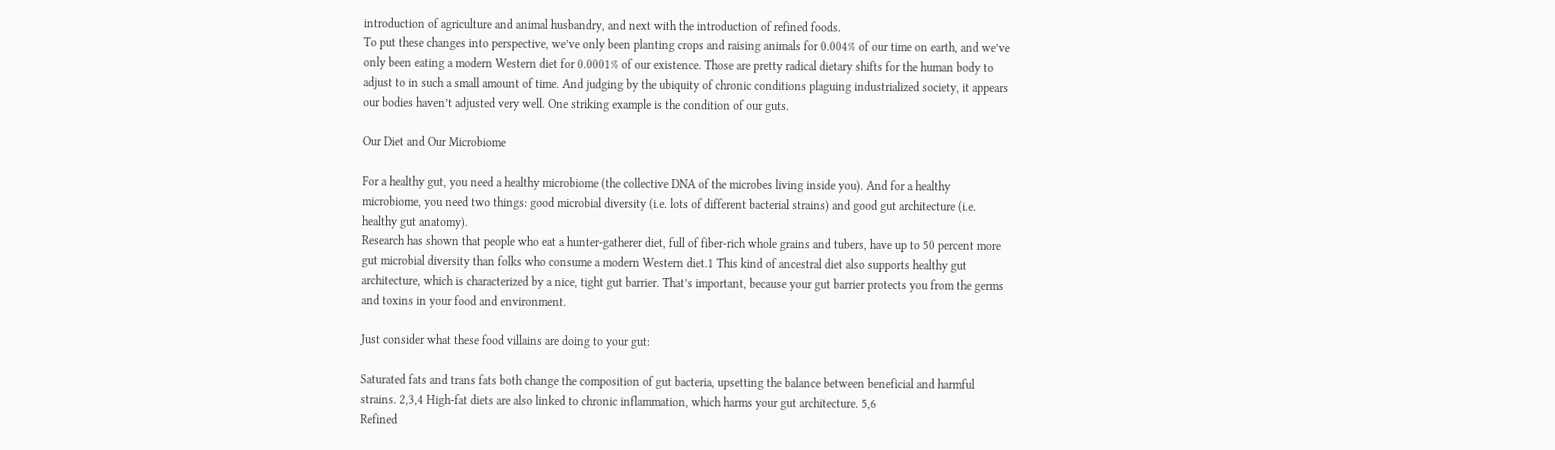introduction of agriculture and animal husbandry, and next with the introduction of refined foods.
To put these changes into perspective, we’ve only been planting crops and raising animals for 0.004% of our time on earth, and we’ve only been eating a modern Western diet for 0.0001% of our existence. Those are pretty radical dietary shifts for the human body to adjust to in such a small amount of time. And judging by the ubiquity of chronic conditions plaguing industrialized society, it appears our bodies haven’t adjusted very well. One striking example is the condition of our guts.

Our Diet and Our Microbiome

For a healthy gut, you need a healthy microbiome (the collective DNA of the microbes living inside you). And for a healthy microbiome, you need two things: good microbial diversity (i.e. lots of different bacterial strains) and good gut architecture (i.e. healthy gut anatomy).
Research has shown that people who eat a hunter-gatherer diet, full of fiber-rich whole grains and tubers, have up to 50 percent more gut microbial diversity than folks who consume a modern Western diet.1 This kind of ancestral diet also supports healthy gut architecture, which is characterized by a nice, tight gut barrier. That’s important, because your gut barrier protects you from the germs and toxins in your food and environment.

Just consider what these food villains are doing to your gut:

Saturated fats and trans fats both change the composition of gut bacteria, upsetting the balance between beneficial and harmful strains. 2,3,4 High-fat diets are also linked to chronic inflammation, which harms your gut architecture. 5,6
Refined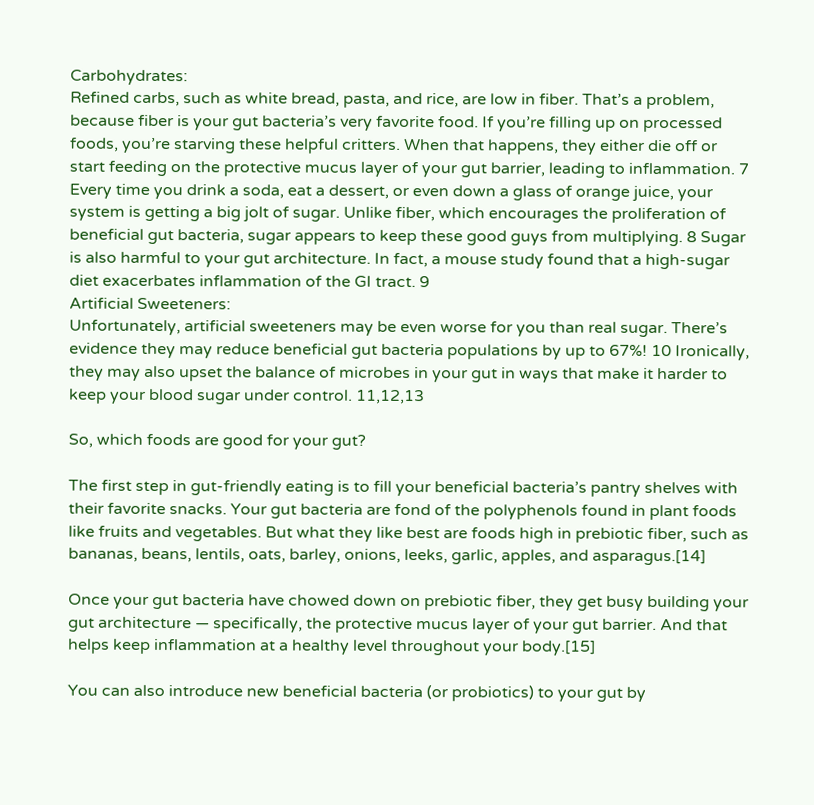Carbohydrates:
Refined carbs, such as white bread, pasta, and rice, are low in fiber. That’s a problem, because fiber is your gut bacteria’s very favorite food. If you’re filling up on processed foods, you’re starving these helpful critters. When that happens, they either die off or start feeding on the protective mucus layer of your gut barrier, leading to inflammation. 7
Every time you drink a soda, eat a dessert, or even down a glass of orange juice, your system is getting a big jolt of sugar. Unlike fiber, which encourages the proliferation of beneficial gut bacteria, sugar appears to keep these good guys from multiplying. 8 Sugar is also harmful to your gut architecture. In fact, a mouse study found that a high-sugar diet exacerbates inflammation of the GI tract. 9
Artificial Sweeteners:
Unfortunately, artificial sweeteners may be even worse for you than real sugar. There’s evidence they may reduce beneficial gut bacteria populations by up to 67%! 10 Ironically, they may also upset the balance of microbes in your gut in ways that make it harder to keep your blood sugar under control. 11,12,13

So, which foods are good for your gut?

The first step in gut-friendly eating is to fill your beneficial bacteria’s pantry shelves with their favorite snacks. Your gut bacteria are fond of the polyphenols found in plant foods like fruits and vegetables. But what they like best are foods high in prebiotic fiber, such as bananas, beans, lentils, oats, barley, onions, leeks, garlic, apples, and asparagus.[14]

Once your gut bacteria have chowed down on prebiotic fiber, they get busy building your gut architecture — specifically, the protective mucus layer of your gut barrier. And that helps keep inflammation at a healthy level throughout your body.[15]

You can also introduce new beneficial bacteria (or probiotics) to your gut by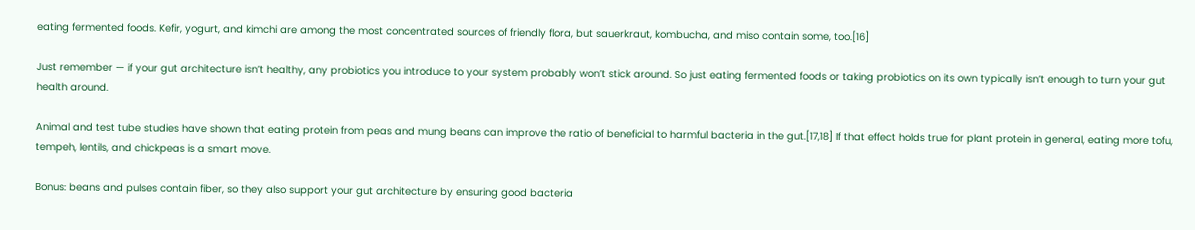eating fermented foods. Kefir, yogurt, and kimchi are among the most concentrated sources of friendly flora, but sauerkraut, kombucha, and miso contain some, too.[16]

Just remember — if your gut architecture isn’t healthy, any probiotics you introduce to your system probably won’t stick around. So just eating fermented foods or taking probiotics on its own typically isn’t enough to turn your gut health around.

Animal and test tube studies have shown that eating protein from peas and mung beans can improve the ratio of beneficial to harmful bacteria in the gut.[17,18] If that effect holds true for plant protein in general, eating more tofu, tempeh, lentils, and chickpeas is a smart move.

Bonus: beans and pulses contain fiber, so they also support your gut architecture by ensuring good bacteria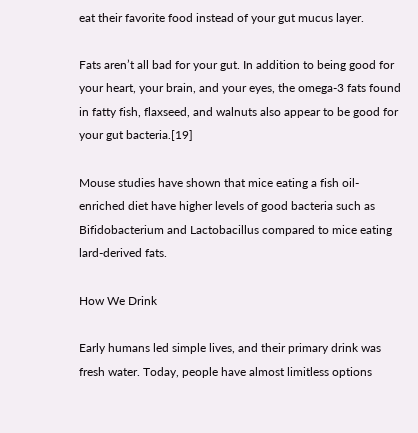eat their favorite food instead of your gut mucus layer.

Fats aren’t all bad for your gut. In addition to being good for your heart, your brain, and your eyes, the omega-3 fats found in fatty fish, flaxseed, and walnuts also appear to be good for your gut bacteria.[19]

Mouse studies have shown that mice eating a fish oil-enriched diet have higher levels of good bacteria such as Bifidobacterium and Lactobacillus compared to mice eating lard-derived fats.

How We Drink

Early humans led simple lives, and their primary drink was fresh water. Today, people have almost limitless options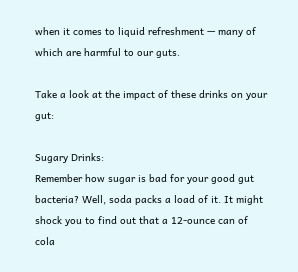when it comes to liquid refreshment — many of which are harmful to our guts.

Take a look at the impact of these drinks on your gut:

Sugary Drinks:
Remember how sugar is bad for your good gut bacteria? Well, soda packs a load of it. It might shock you to find out that a 12-ounce can of cola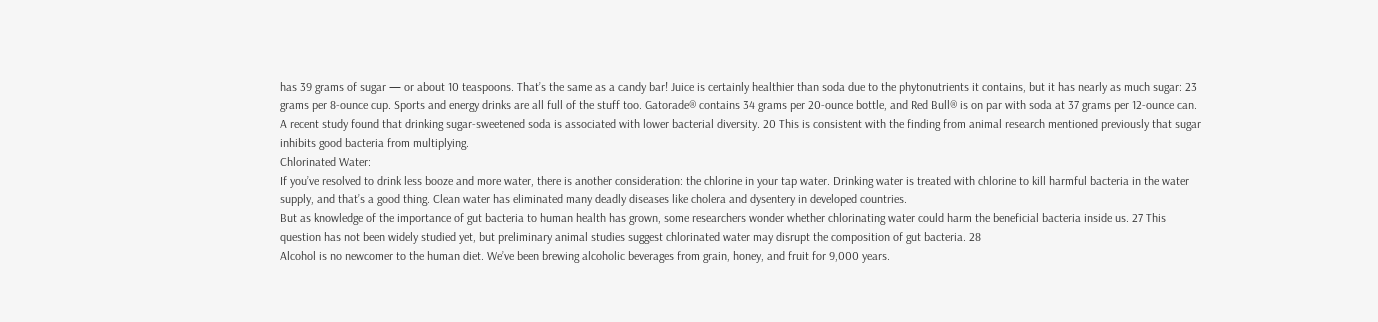has 39 grams of sugar — or about 10 teaspoons. That’s the same as a candy bar! Juice is certainly healthier than soda due to the phytonutrients it contains, but it has nearly as much sugar: 23 grams per 8-ounce cup. Sports and energy drinks are all full of the stuff too. Gatorade® contains 34 grams per 20-ounce bottle, and Red Bull® is on par with soda at 37 grams per 12-ounce can.
A recent study found that drinking sugar-sweetened soda is associated with lower bacterial diversity. 20 This is consistent with the finding from animal research mentioned previously that sugar inhibits good bacteria from multiplying.
Chlorinated Water:
If you’ve resolved to drink less booze and more water, there is another consideration: the chlorine in your tap water. Drinking water is treated with chlorine to kill harmful bacteria in the water supply, and that’s a good thing. Clean water has eliminated many deadly diseases like cholera and dysentery in developed countries.
But as knowledge of the importance of gut bacteria to human health has grown, some researchers wonder whether chlorinating water could harm the beneficial bacteria inside us. 27 This question has not been widely studied yet, but preliminary animal studies suggest chlorinated water may disrupt the composition of gut bacteria. 28
Alcohol is no newcomer to the human diet. We’ve been brewing alcoholic beverages from grain, honey, and fruit for 9,000 years.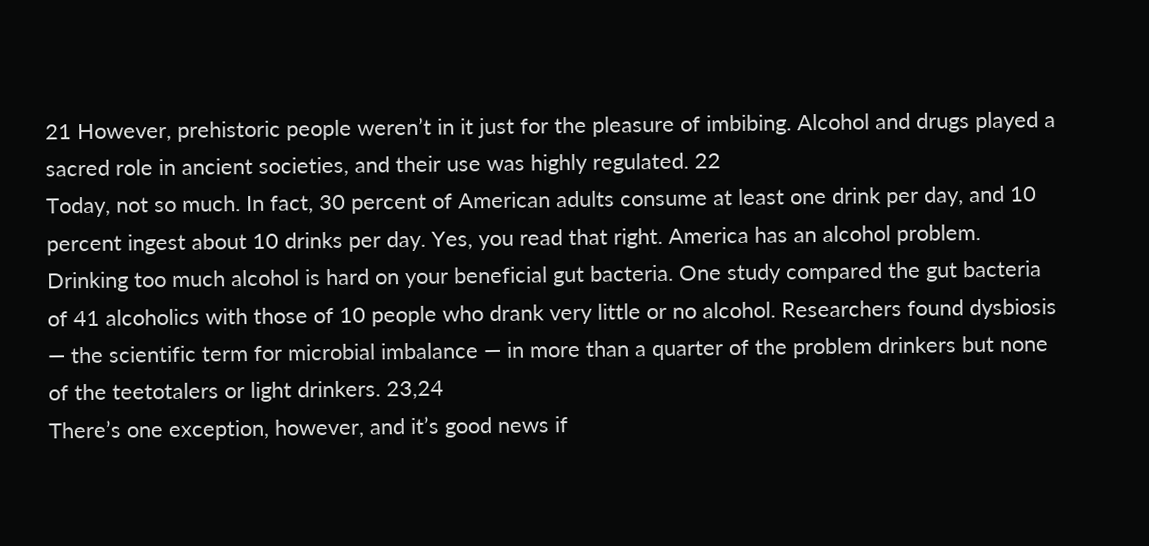21 However, prehistoric people weren’t in it just for the pleasure of imbibing. Alcohol and drugs played a sacred role in ancient societies, and their use was highly regulated. 22
Today, not so much. In fact, 30 percent of American adults consume at least one drink per day, and 10 percent ingest about 10 drinks per day. Yes, you read that right. America has an alcohol problem.
Drinking too much alcohol is hard on your beneficial gut bacteria. One study compared the gut bacteria of 41 alcoholics with those of 10 people who drank very little or no alcohol. Researchers found dysbiosis — the scientific term for microbial imbalance — in more than a quarter of the problem drinkers but none of the teetotalers or light drinkers. 23,24
There’s one exception, however, and it’s good news if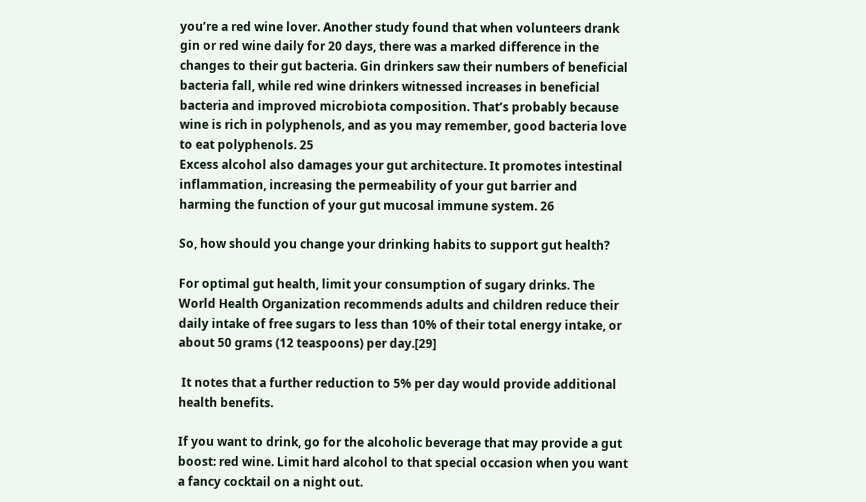you’re a red wine lover. Another study found that when volunteers drank gin or red wine daily for 20 days, there was a marked difference in the changes to their gut bacteria. Gin drinkers saw their numbers of beneficial bacteria fall, while red wine drinkers witnessed increases in beneficial bacteria and improved microbiota composition. That’s probably because wine is rich in polyphenols, and as you may remember, good bacteria love to eat polyphenols. 25
Excess alcohol also damages your gut architecture. It promotes intestinal inflammation, increasing the permeability of your gut barrier and harming the function of your gut mucosal immune system. 26

So, how should you change your drinking habits to support gut health?

For optimal gut health, limit your consumption of sugary drinks. The World Health Organization recommends adults and children reduce their daily intake of free sugars to less than 10% of their total energy intake, or about 50 grams (12 teaspoons) per day.[29]

 It notes that a further reduction to 5% per day would provide additional health benefits.

If you want to drink, go for the alcoholic beverage that may provide a gut boost: red wine. Limit hard alcohol to that special occasion when you want a fancy cocktail on a night out.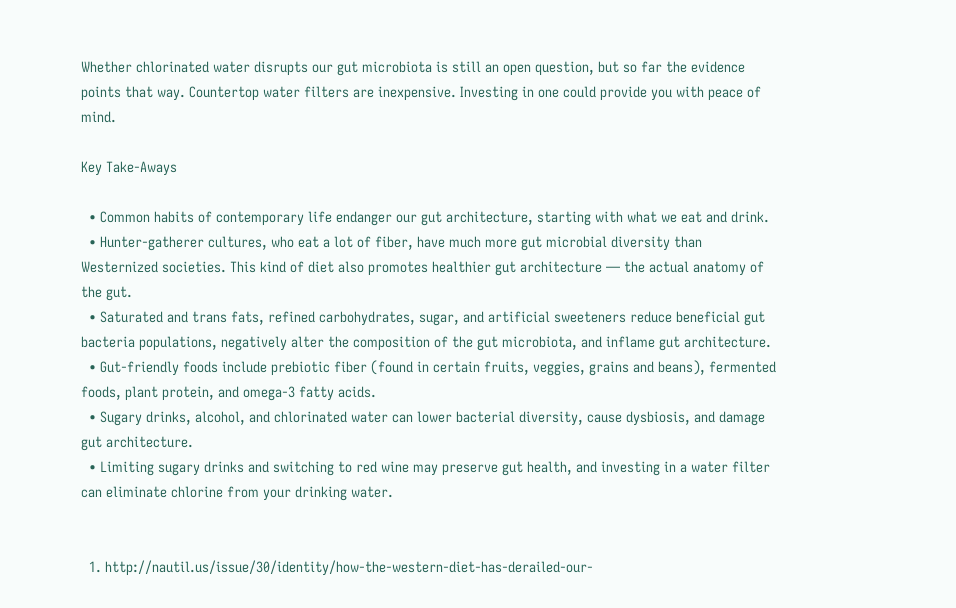Whether chlorinated water disrupts our gut microbiota is still an open question, but so far the evidence points that way. Countertop water filters are inexpensive. Investing in one could provide you with peace of mind.

Key Take-Aways

  • Common habits of contemporary life endanger our gut architecture, starting with what we eat and drink.
  • Hunter-gatherer cultures, who eat a lot of fiber, have much more gut microbial diversity than Westernized societies. This kind of diet also promotes healthier gut architecture — the actual anatomy of the gut.
  • Saturated and trans fats, refined carbohydrates, sugar, and artificial sweeteners reduce beneficial gut bacteria populations, negatively alter the composition of the gut microbiota, and inflame gut architecture.
  • Gut-friendly foods include prebiotic fiber (found in certain fruits, veggies, grains and beans), fermented foods, plant protein, and omega-3 fatty acids.
  • Sugary drinks, alcohol, and chlorinated water can lower bacterial diversity, cause dysbiosis, and damage gut architecture.
  • Limiting sugary drinks and switching to red wine may preserve gut health, and investing in a water filter can eliminate chlorine from your drinking water.


  1. http://nautil.us/issue/30/identity/how-the-western-diet-has-derailed-our-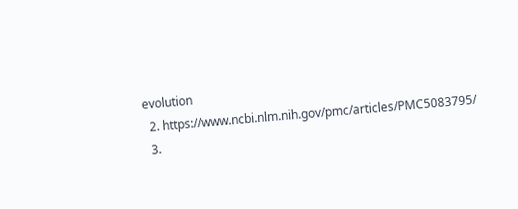evolution
  2. https://www.ncbi.nlm.nih.gov/pmc/articles/PMC5083795/
  3.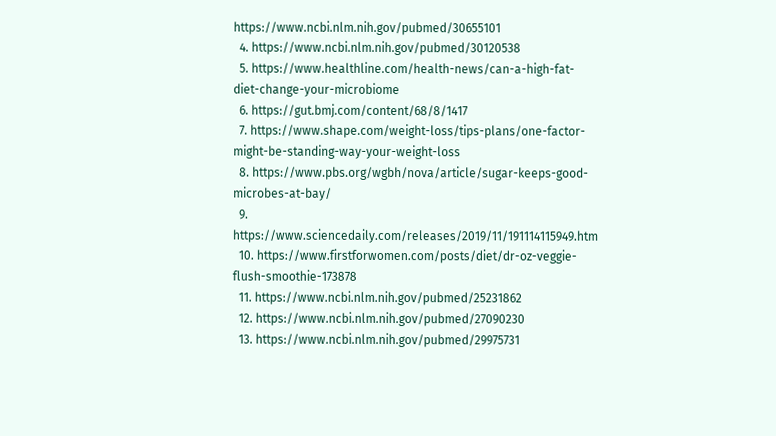https://www.ncbi.nlm.nih.gov/pubmed/30655101
  4. https://www.ncbi.nlm.nih.gov/pubmed/30120538
  5. https://www.healthline.com/health-news/can-a-high-fat-diet-change-your-microbiome
  6. https://gut.bmj.com/content/68/8/1417
  7. https://www.shape.com/weight-loss/tips-plans/one-factor-might-be-standing-way-your-weight-loss
  8. https://www.pbs.org/wgbh/nova/article/sugar-keeps-good-microbes-at-bay/
  9. https://www.sciencedaily.com/releases/2019/11/191114115949.htm
  10. https://www.firstforwomen.com/posts/diet/dr-oz-veggie-flush-smoothie-173878
  11. https://www.ncbi.nlm.nih.gov/pubmed/25231862
  12. https://www.ncbi.nlm.nih.gov/pubmed/27090230
  13. https://www.ncbi.nlm.nih.gov/pubmed/29975731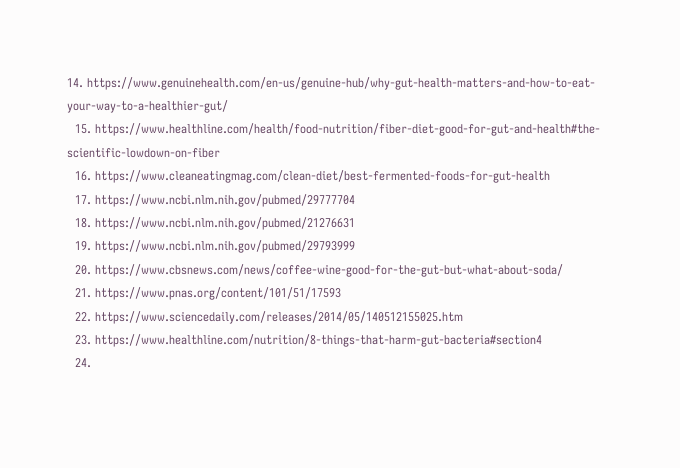14. https://www.genuinehealth.com/en-us/genuine-hub/why-gut-health-matters-and-how-to-eat-your-way-to-a-healthier-gut/
  15. https://www.healthline.com/health/food-nutrition/fiber-diet-good-for-gut-and-health#the-scientific-lowdown-on-fiber
  16. https://www.cleaneatingmag.com/clean-diet/best-fermented-foods-for-gut-health
  17. https://www.ncbi.nlm.nih.gov/pubmed/29777704
  18. https://www.ncbi.nlm.nih.gov/pubmed/21276631
  19. https://www.ncbi.nlm.nih.gov/pubmed/29793999
  20. https://www.cbsnews.com/news/coffee-wine-good-for-the-gut-but-what-about-soda/
  21. https://www.pnas.org/content/101/51/17593
  22. https://www.sciencedaily.com/releases/2014/05/140512155025.htm
  23. https://www.healthline.com/nutrition/8-things-that-harm-gut-bacteria#section4
  24.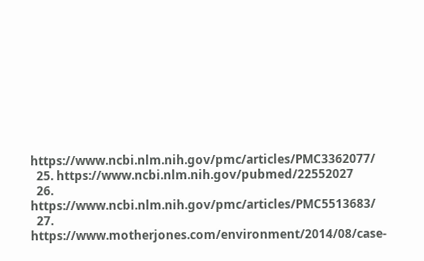https://www.ncbi.nlm.nih.gov/pmc/articles/PMC3362077/
  25. https://www.ncbi.nlm.nih.gov/pubmed/22552027
  26. https://www.ncbi.nlm.nih.gov/pmc/articles/PMC5513683/
  27. https://www.motherjones.com/environment/2014/08/case-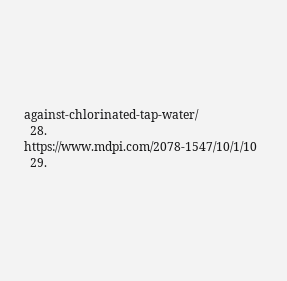against-chlorinated-tap-water/
  28. https://www.mdpi.com/2078-1547/10/1/10
  29.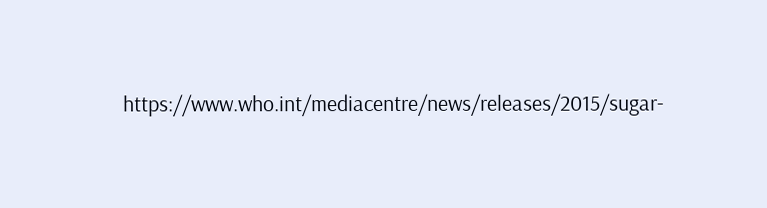https://www.who.int/mediacentre/news/releases/2015/sugar-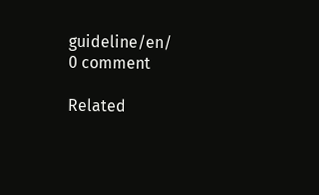guideline/en/
0 comment

Related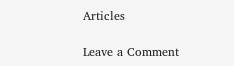Articles

Leave a Comment